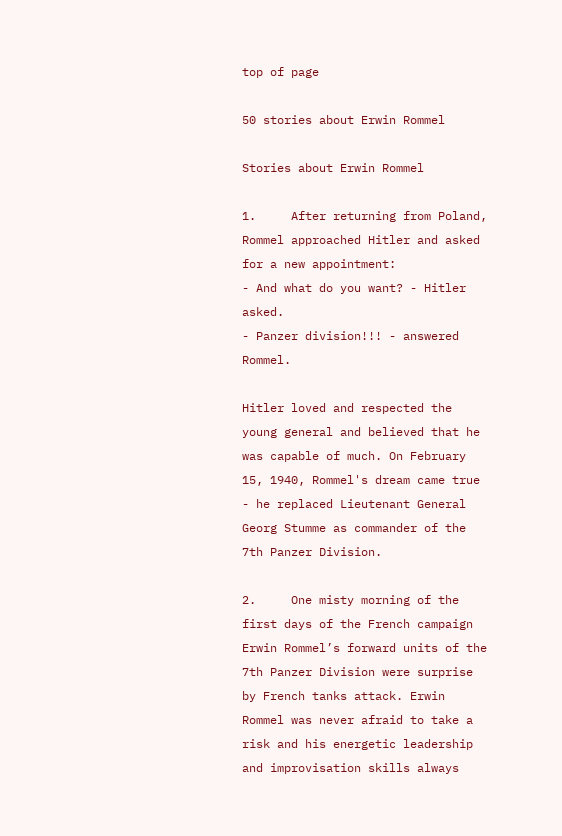top of page

50 stories about Erwin Rommel

Stories about Erwin Rommel

1.     After returning from Poland, Rommel approached Hitler and asked for a new appointment:
- And what do you want? - Hitler asked.
- Panzer division!!! - answered Rommel.

Hitler loved and respected the young general and believed that he was capable of much. On February 15, 1940, Rommel's dream came true - he replaced Lieutenant General Georg Stumme as commander of the 7th Panzer Division.

2.     One misty morning of the first days of the French campaign Erwin Rommel’s forward units of the 7th Panzer Division were surprise by French tanks attack. Erwin Rommel was never afraid to take a risk and his energetic leadership and improvisation skills always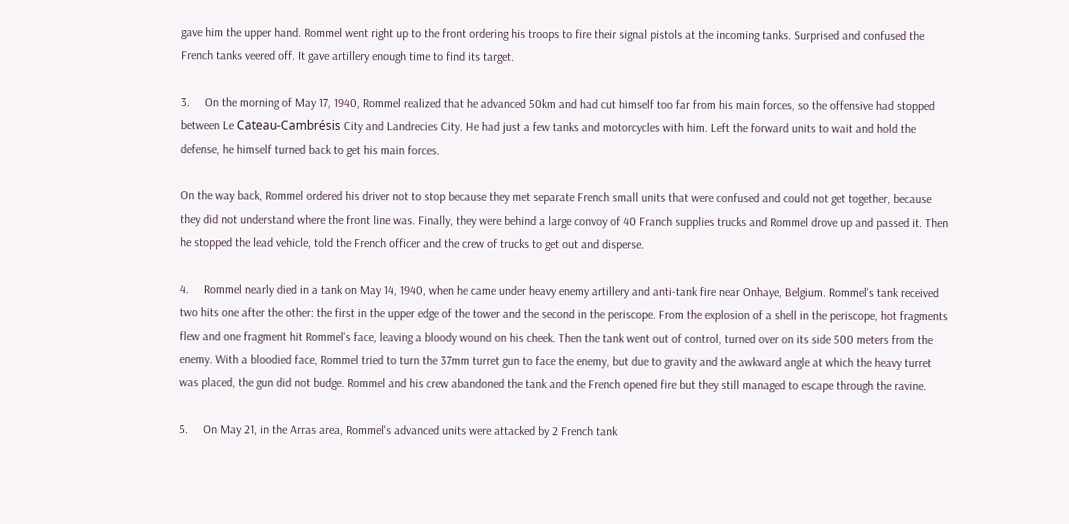gave him the upper hand. Rommel went right up to the front ordering his troops to fire their signal pistols at the incoming tanks. Surprised and confused the French tanks veered off. It gave artillery enough time to find its target.

3.     On the morning of May 17, 1940, Rommel realized that he advanced 50km and had cut himself too far from his main forces, so the offensive had stopped between Le Cateau-Cambrésis City and Landrecies City. He had just a few tanks and motorcycles with him. Left the forward units to wait and hold the defense, he himself turned back to get his main forces.

On the way back, Rommel ordered his driver not to stop because they met separate French small units that were confused and could not get together, because they did not understand where the front line was. Finally, they were behind a large convoy of 40 Franch supplies trucks and Rommel drove up and passed it. Then he stopped the lead vehicle, told the French officer and the crew of trucks to get out and disperse.

4.     Rommel nearly died in a tank on May 14, 1940, when he came under heavy enemy artillery and anti-tank fire near Onhaye, Belgium. Rommel's tank received two hits one after the other: the first in the upper edge of the tower and the second in the periscope. From the explosion of a shell in the periscope, hot fragments flew and one fragment hit Rommel's face, leaving a bloody wound on his cheek. Then the tank went out of control, turned over on its side 500 meters from the enemy. With a bloodied face, Rommel tried to turn the 37mm turret gun to face the enemy, but due to gravity and the awkward angle at which the heavy turret was placed, the gun did not budge. Rommel and his crew abandoned the tank and the French opened fire but they still managed to escape through the ravine.

5.     On May 21, in the Arras area, Rommel's advanced units were attacked by 2 French tank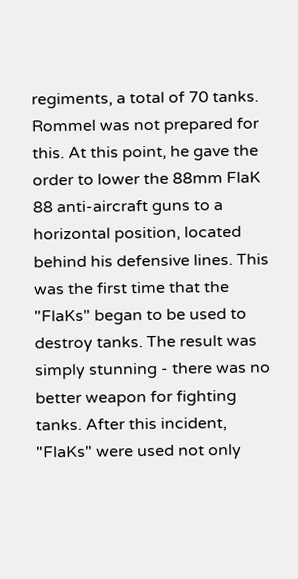regiments, a total of 70 tanks. Rommel was not prepared for this. At this point, he gave the order to lower the 88mm FlaK 88 anti-aircraft guns to a horizontal position, located behind his defensive lines. This was the first time that the "FlaKs" began to be used to destroy tanks. The result was simply stunning - there was no better weapon for fighting tanks. After this incident, "FlaKs" were used not only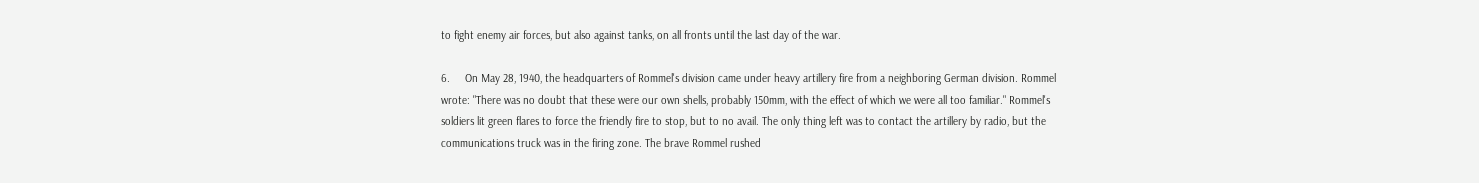to fight enemy air forces, but also against tanks, on all fronts until the last day of the war.

6.     On May 28, 1940, the headquarters of Rommel's division came under heavy artillery fire from a neighboring German division. Rommel wrote: "There was no doubt that these were our own shells, probably 150mm, with the effect of which we were all too familiar." Rommel's soldiers lit green flares to force the friendly fire to stop, but to no avail. The only thing left was to contact the artillery by radio, but the communications truck was in the firing zone. The brave Rommel rushed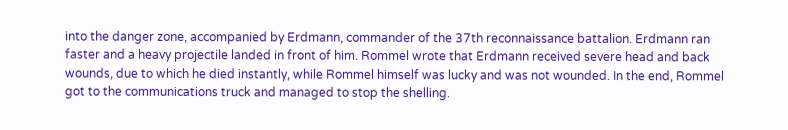into the danger zone, accompanied by Erdmann, commander of the 37th reconnaissance battalion. Erdmann ran faster and a heavy projectile landed in front of him. Rommel wrote that Erdmann received severe head and back wounds, due to which he died instantly, while Rommel himself was lucky and was not wounded. In the end, Rommel got to the communications truck and managed to stop the shelling.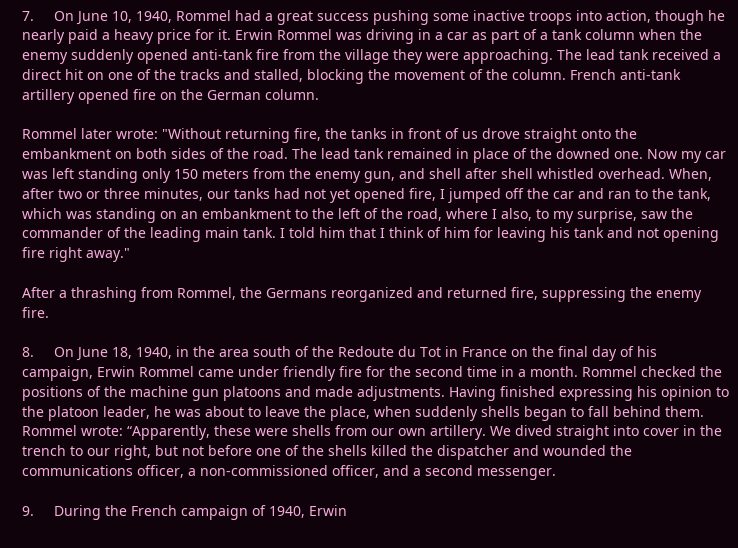7.     On June 10, 1940, Rommel had a great success pushing some inactive troops into action, though he nearly paid a heavy price for it. Erwin Rommel was driving in a car as part of a tank column when the enemy suddenly opened anti-tank fire from the village they were approaching. The lead tank received a direct hit on one of the tracks and stalled, blocking the movement of the column. French anti-tank artillery opened fire on the German column.

Rommel later wrote: "Without returning fire, the tanks in front of us drove straight onto the embankment on both sides of the road. The lead tank remained in place of the downed one. Now my car was left standing only 150 meters from the enemy gun, and shell after shell whistled overhead. When, after two or three minutes, our tanks had not yet opened fire, I jumped off the car and ran to the tank, which was standing on an embankment to the left of the road, where I also, to my surprise, saw the commander of the leading main tank. I told him that I think of him for leaving his tank and not opening fire right away."

After a thrashing from Rommel, the Germans reorganized and returned fire, suppressing the enemy fire.

8.     On June 18, 1940, in the area south of the Redoute du Tot in France on the final day of his campaign, Erwin Rommel came under friendly fire for the second time in a month. Rommel checked the positions of the machine gun platoons and made adjustments. Having finished expressing his opinion to the platoon leader, he was about to leave the place, when suddenly shells began to fall behind them. Rommel wrote: “Apparently, these were shells from our own artillery. We dived straight into cover in the trench to our right, but not before one of the shells killed the dispatcher and wounded the communications officer, a non-commissioned officer, and a second messenger.

9.     During the French campaign of 1940, Erwin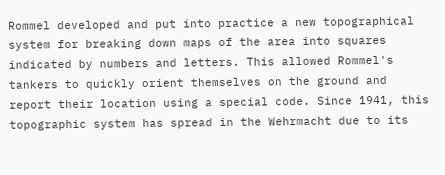Rommel developed and put into practice a new topographical system for breaking down maps of the area into squares indicated by numbers and letters. This allowed Rommel's tankers to quickly orient themselves on the ground and report their location using a special code. Since 1941, this topographic system has spread in the Wehrmacht due to its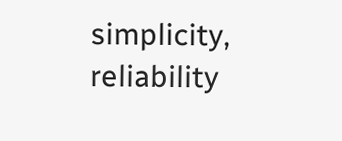simplicity, reliability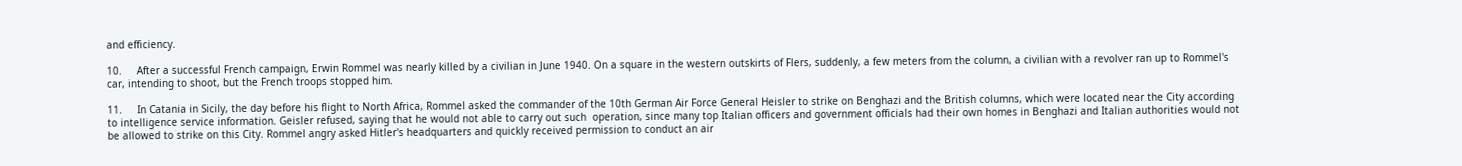and efficiency.

10.     After a successful French campaign, Erwin Rommel was nearly killed by a civilian in June 1940. On a square in the western outskirts of Flers, suddenly, a few meters from the column, a civilian with a revolver ran up to Rommel's car, intending to shoot, but the French troops stopped him.

11.     In Catania in Sicily, the day before his flight to North Africa, Rommel asked the commander of the 10th German Air Force General Heisler to strike on Benghazi and the British columns, which were located near the City according to intelligence service information. Geisler refused, saying that he would not able to carry out such  operation, since many top Italian officers and government officials had their own homes in Benghazi and Italian authorities would not be allowed to strike on this City. Rommel angry asked Hitler's headquarters and quickly received permission to conduct an air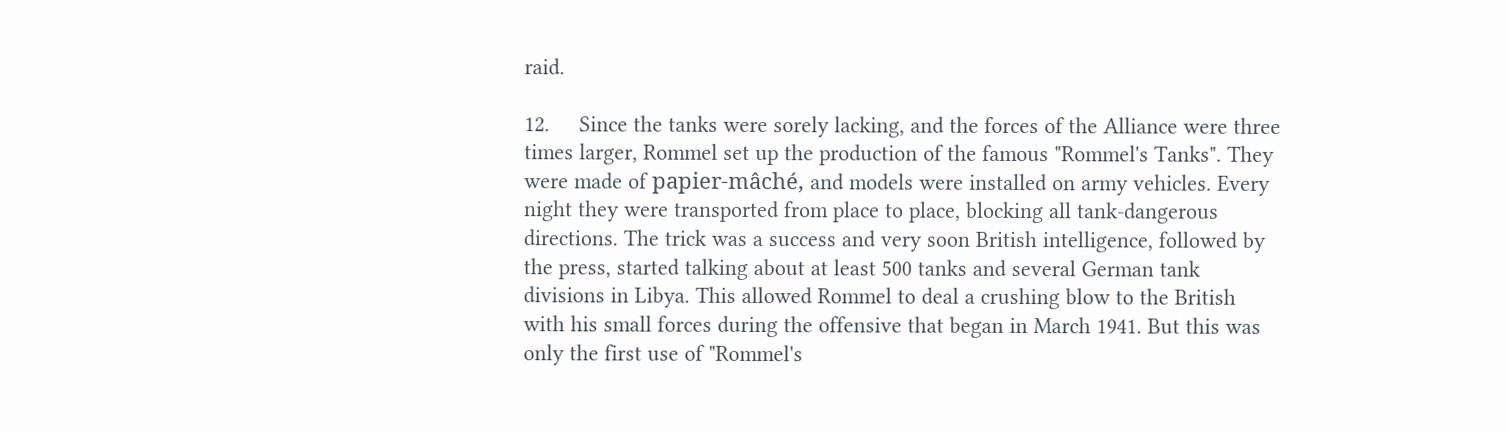raid.

12.     Since the tanks were sorely lacking, and the forces of the Alliance were three times larger, Rommel set up the production of the famous "Rommel's Tanks". They were made of papier-mâché, and models were installed on army vehicles. Every night they were transported from place to place, blocking all tank-dangerous directions. The trick was a success and very soon British intelligence, followed by the press, started talking about at least 500 tanks and several German tank divisions in Libya. This allowed Rommel to deal a crushing blow to the British with his small forces during the offensive that began in March 1941. But this was only the first use of "Rommel's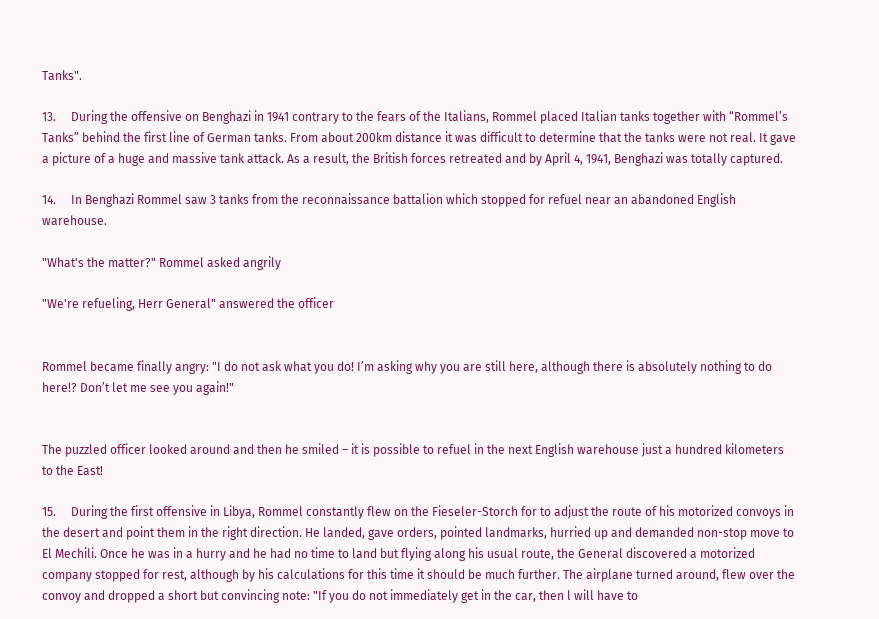Tanks".

13.     During the offensive on Benghazi in 1941 contrary to the fears of the Italians, Rommel placed Italian tanks together with “Rommel’s Tanks” behind the first line of German tanks. From about 200km distance it was difficult to determine that the tanks were not real. It gave a picture of a huge and massive tank attack. As a result, the British forces retreated and by April 4, 1941, Benghazi was totally captured.

14.     In Benghazi Rommel saw 3 tanks from the reconnaissance battalion which stopped for refuel near an abandoned English warehouse.

"What's the matter?" Rommel asked angrily

"We're refueling, Herr General" answered the officer


Rommel became finally angry: "I do not ask what you do! I’m asking why you are still here, although there is absolutely nothing to do here!? Don’t let me see you again!"


The puzzled officer looked around and then he smiled – it is possible to refuel in the next English warehouse just a hundred kilometers to the East!

15.     During the first offensive in Libya, Rommel constantly flew on the Fieseler-Storch for to adjust the route of his motorized convoys in the desert and point them in the right direction. He landed, gave orders, pointed landmarks, hurried up and demanded non-stop move to El Mechili. Once he was in a hurry and he had no time to land but flying along his usual route, the General discovered a motorized company stopped for rest, although by his calculations for this time it should be much further. The airplane turned around, flew over the convoy and dropped a short but convincing note: "If you do not immediately get in the car, then l will have to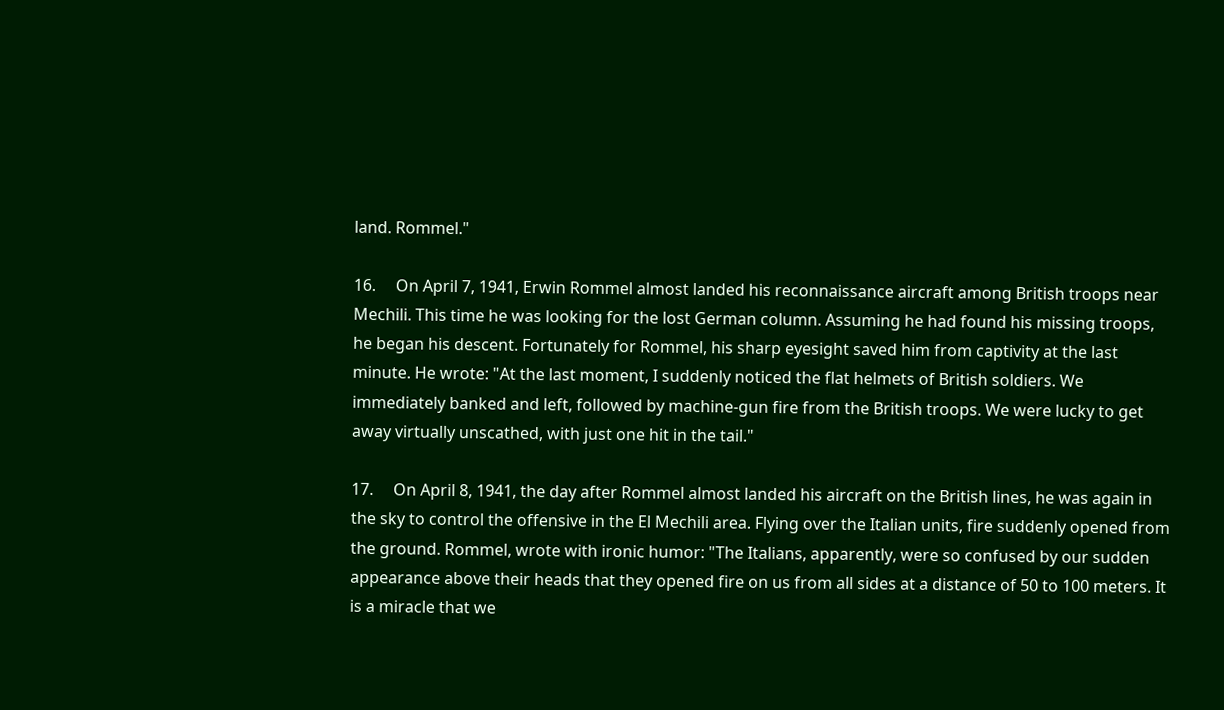land. Rommel."

16.     On April 7, 1941, Erwin Rommel almost landed his reconnaissance aircraft among British troops near Mechili. This time he was looking for the lost German column. Assuming he had found his missing troops, he began his descent. Fortunately for Rommel, his sharp eyesight saved him from captivity at the last minute. He wrote: "At the last moment, I suddenly noticed the flat helmets of British soldiers. We immediately banked and left, followed by machine-gun fire from the British troops. We were lucky to get away virtually unscathed, with just one hit in the tail."

17.     On April 8, 1941, the day after Rommel almost landed his aircraft on the British lines, he was again in the sky to control the offensive in the El Mechili area. Flying over the Italian units, fire suddenly opened from the ground. Rommel, wrote with ironic humor: "The Italians, apparently, were so confused by our sudden appearance above their heads that they opened fire on us from all sides at a distance of 50 to 100 meters. It is a miracle that we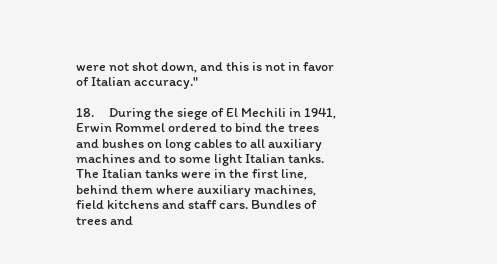were not shot down, and this is not in favor of Italian accuracy."

18.     During the siege of El Mechili in 1941, Erwin Rommel ordered to bind the trees and bushes on long cables to all auxiliary machines and to some light Italian tanks. The Italian tanks were in the first line, behind them where auxiliary machines, field kitchens and staff cars. Bundles of trees and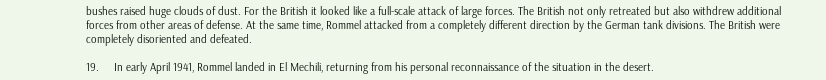bushes raised huge clouds of dust. For the British it looked like a full-scale attack of large forces. The British not only retreated but also withdrew additional forces from other areas of defense. At the same time, Rommel attacked from a completely different direction by the German tank divisions. The British were completely disoriented and defeated.

19.     In early April 1941, Rommel landed in El Mechili, returning from his personal reconnaissance of the situation in the desert.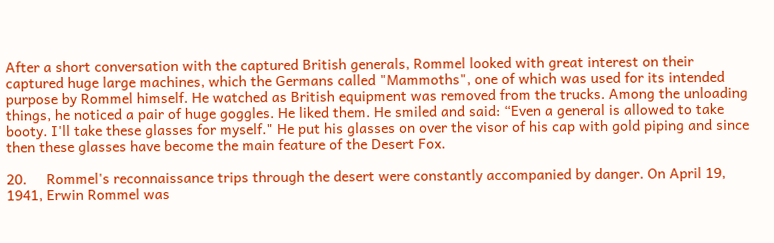After a short conversation with the captured British generals, Rommel looked with great interest on their captured huge large machines, which the Germans called "Mammoths", one of which was used for its intended purpose by Rommel himself. He watched as British equipment was removed from the trucks. Among the unloading things, he noticed a pair of huge goggles. He liked them. He smiled and said: “Even a general is allowed to take booty. I'll take these glasses for myself." He put his glasses on over the visor of his cap with gold piping and since then these glasses have become the main feature of the Desert Fox.

20.     Rommel's reconnaissance trips through the desert were constantly accompanied by danger. On April 19, 1941, Erwin Rommel was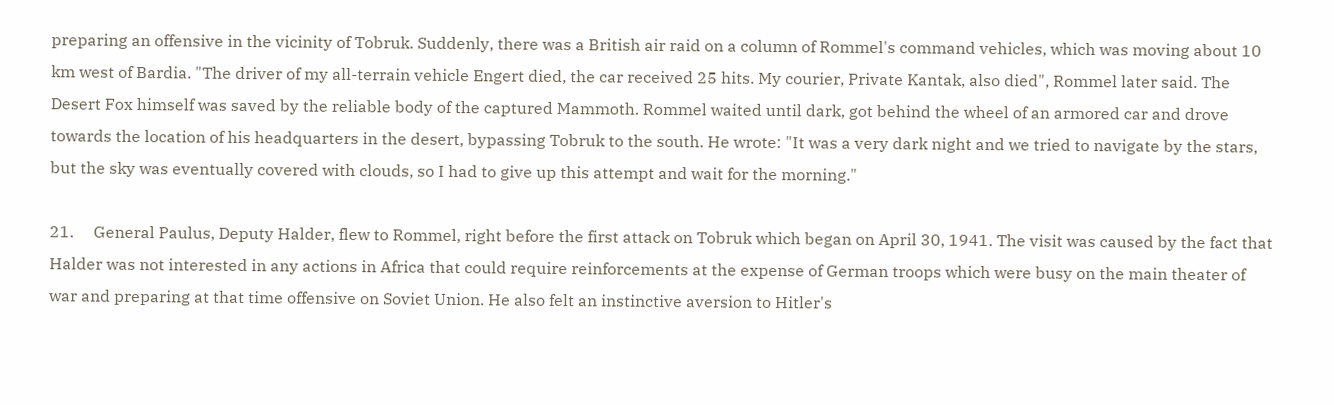preparing an offensive in the vicinity of Tobruk. Suddenly, there was a British air raid on a column of Rommel's command vehicles, which was moving about 10 km west of Bardia. "The driver of my all-terrain vehicle Engert died, the car received 25 hits. My courier, Private Kantak, also died", Rommel later said. The Desert Fox himself was saved by the reliable body of the captured Mammoth. Rommel waited until dark, got behind the wheel of an armored car and drove towards the location of his headquarters in the desert, bypassing Tobruk to the south. He wrote: "It was a very dark night and we tried to navigate by the stars, but the sky was eventually covered with clouds, so I had to give up this attempt and wait for the morning."

21.     General Paulus, Deputy Halder, flew to Rommel, right before the first attack on Tobruk which began on April 30, 1941. The visit was caused by the fact that Halder was not interested in any actions in Africa that could require reinforcements at the expense of German troops which were busy on the main theater of war and preparing at that time offensive on Soviet Union. He also felt an instinctive aversion to Hitler's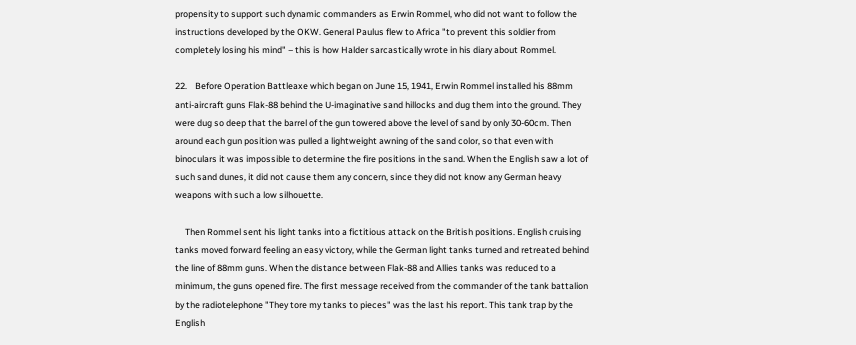propensity to support such dynamic commanders as Erwin Rommel, who did not want to follow the instructions developed by the OKW. General Paulus flew to Africa "to prevent this soldier from completely losing his mind" – this is how Halder sarcastically wrote in his diary about Rommel.

22.    Before Operation Battleaxe which began on June 15, 1941, Erwin Rommel installed his 88mm anti-aircraft guns Flak-88 behind the U-imaginative sand hillocks and dug them into the ground. They were dug so deep that the barrel of the gun towered above the level of sand by only 30-60cm. Then around each gun position was pulled a lightweight awning of the sand color, so that even with binoculars it was impossible to determine the fire positions in the sand. When the English saw a lot of such sand dunes, it did not cause them any concern, since they did not know any German heavy weapons with such a low silhouette.

     Then Rommel sent his light tanks into a fictitious attack on the British positions. English cruising tanks moved forward feeling an easy victory, while the German light tanks turned and retreated behind the line of 88mm guns. When the distance between Flak-88 and Allies tanks was reduced to a minimum, the guns opened fire. The first message received from the commander of the tank battalion by the radiotelephone "They tore my tanks to pieces" was the last his report. This tank trap by the English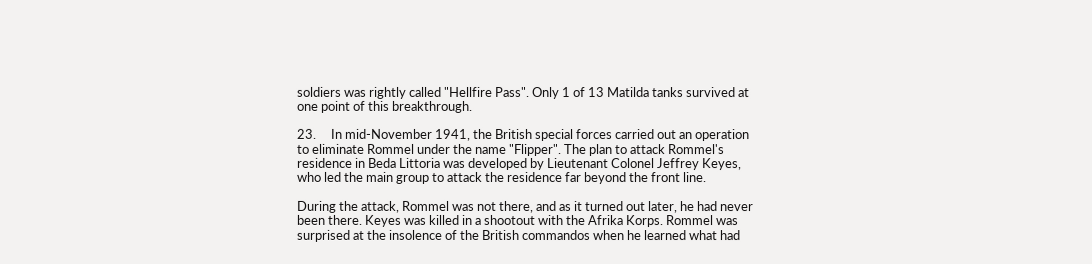soldiers was rightly called "Hellfire Pass". Only 1 of 13 Matilda tanks survived at one point of this breakthrough.

23.     In mid-November 1941, the British special forces carried out an operation to eliminate Rommel under the name "Flipper". The plan to attack Rommel's residence in Beda Littoria was developed by Lieutenant Colonel Jeffrey Keyes, who led the main group to attack the residence far beyond the front line.

During the attack, Rommel was not there, and as it turned out later, he had never been there. Keyes was killed in a shootout with the Afrika Korps. Rommel was surprised at the insolence of the British commandos when he learned what had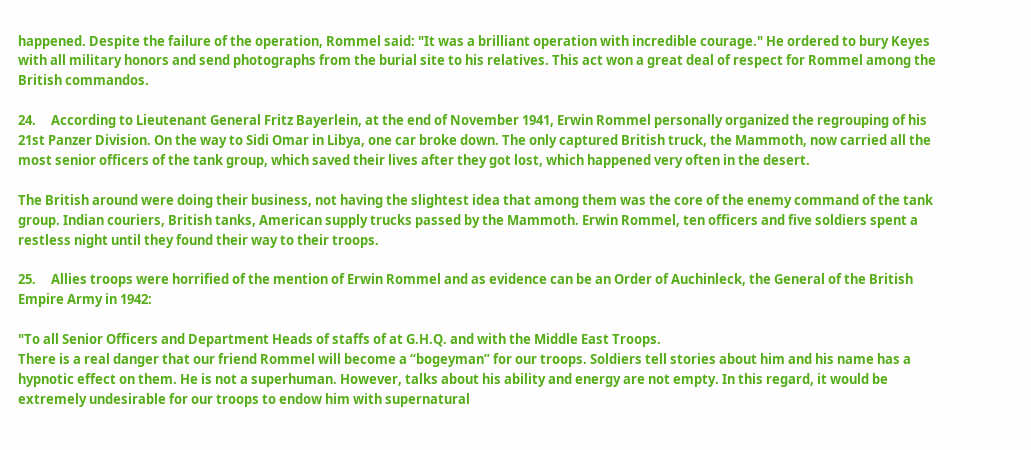happened. Despite the failure of the operation, Rommel said: "It was a brilliant operation with incredible courage." He ordered to bury Keyes with all military honors and send photographs from the burial site to his relatives. This act won a great deal of respect for Rommel among the British commandos.

24.     According to Lieutenant General Fritz Bayerlein, at the end of November 1941, Erwin Rommel personally organized the regrouping of his 21st Panzer Division. On the way to Sidi Omar in Libya, one car broke down. The only captured British truck, the Mammoth, now carried all the most senior officers of the tank group, which saved their lives after they got lost, which happened very often in the desert.

The British around were doing their business, not having the slightest idea that among them was the core of the enemy command of the tank group. Indian couriers, British tanks, American supply trucks passed by the Mammoth. Erwin Rommel, ten officers and five soldiers spent a restless night until they found their way to their troops.

25.     Allies troops were horrified of the mention of Erwin Rommel and as evidence can be an Order of Auchinleck, the General of the British Empire Army in 1942:

"To all Senior Officers and Department Heads of staffs of at G.H.Q. and with the Middle East Troops.
There is a real danger that our friend Rommel will become a “bogeyman” for our troops. Soldiers tell stories about him and his name has a hypnotic effect on them. He is not a superhuman. However, talks about his ability and energy are not empty. In this regard, it would be extremely undesirable for our troops to endow him with supernatural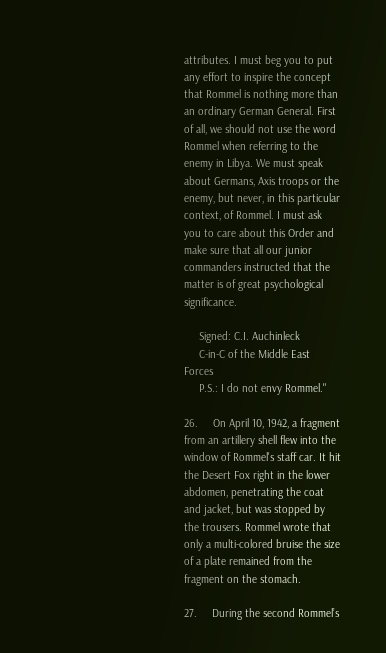attributes. I must beg you to put any effort to inspire the concept that Rommel is nothing more than an ordinary German General. First of all, we should not use the word Rommel when referring to the enemy in Libya. We must speak about Germans, Axis troops or the enemy, but never, in this particular context, of Rommel. I must ask you to care about this Order and make sure that all our junior commanders instructed that the matter is of great psychological significance.

     Signed: C.I. Auchinleck
     C-in-C of the Middle East Forces
     P.S.: I do not envy Rommel."

26.     On April 10, 1942, a fragment from an artillery shell flew into the window of Rommel's staff car. It hit the Desert Fox right in the lower abdomen, penetrating the coat and jacket, but was stopped by the trousers. Rommel wrote that only a multi-colored bruise the size of a plate remained from the fragment on the stomach.

27.     During the second Rommel’s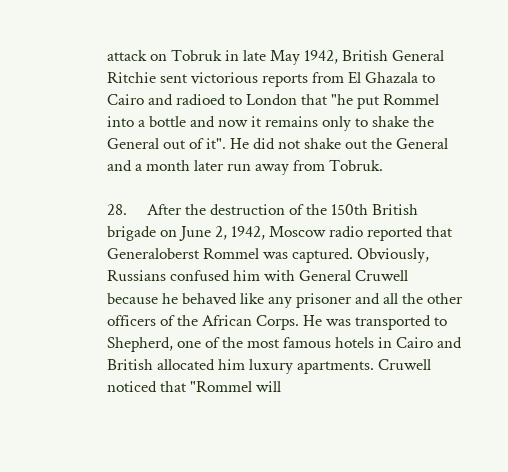attack on Tobruk in late May 1942, British General Ritchie sent victorious reports from El Ghazala to Cairo and radioed to London that "he put Rommel into a bottle and now it remains only to shake the General out of it". He did not shake out the General and a month later run away from Tobruk.

28.     After the destruction of the 150th British brigade on June 2, 1942, Moscow radio reported that Generaloberst Rommel was captured. Obviously, Russians confused him with General Cruwell because he behaved like any prisoner and all the other officers of the African Corps. He was transported to Shepherd, one of the most famous hotels in Cairo and British allocated him luxury apartments. Cruwell noticed that "Rommel will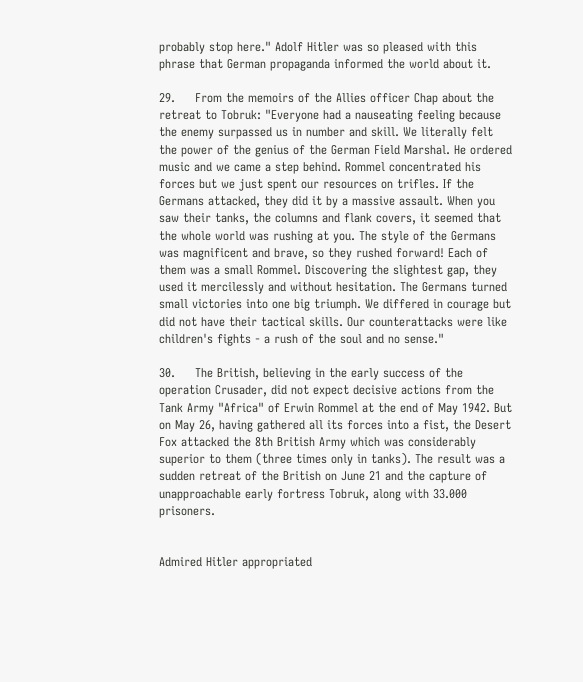probably stop here." Adolf Hitler was so pleased with this phrase that German propaganda informed the world about it.

29.     From the memoirs of the Allies officer Chap about the retreat to Tobruk: "Everyone had a nauseating feeling because the enemy surpassed us in number and skill. We literally felt the power of the genius of the German Field Marshal. He ordered music and we came a step behind. Rommel concentrated his forces but we just spent our resources on trifles. If the Germans attacked, they did it by a massive assault. When you saw their tanks, the columns and flank covers, it seemed that the whole world was rushing at you. The style of the Germans was magnificent and brave, so they rushed forward! Each of them was a small Rommel. Discovering the slightest gap, they used it mercilessly and without hesitation. The Germans turned small victories into one big triumph. We differed in courage but did not have their tactical skills. Our counterattacks were like children's fights - a rush of the soul and no sense."

30.     The British, believing in the early success of the operation Crusader, did not expect decisive actions from the Tank Army "Africa" of Erwin Rommel at the end of May 1942. But on May 26, having gathered all its forces into a fist, the Desert Fox attacked the 8th British Army which was considerably superior to them (three times only in tanks). The result was a sudden retreat of the British on June 21 and the capture of unapproachable early fortress Tobruk, along with 33.000 prisoners.


Admired Hitler appropriated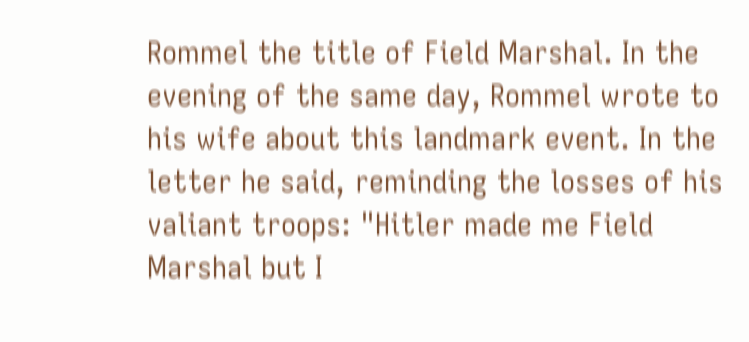Rommel the title of Field Marshal. In the evening of the same day, Rommel wrote to his wife about this landmark event. In the letter he said, reminding the losses of his valiant troops: "Hitler made me Field Marshal but I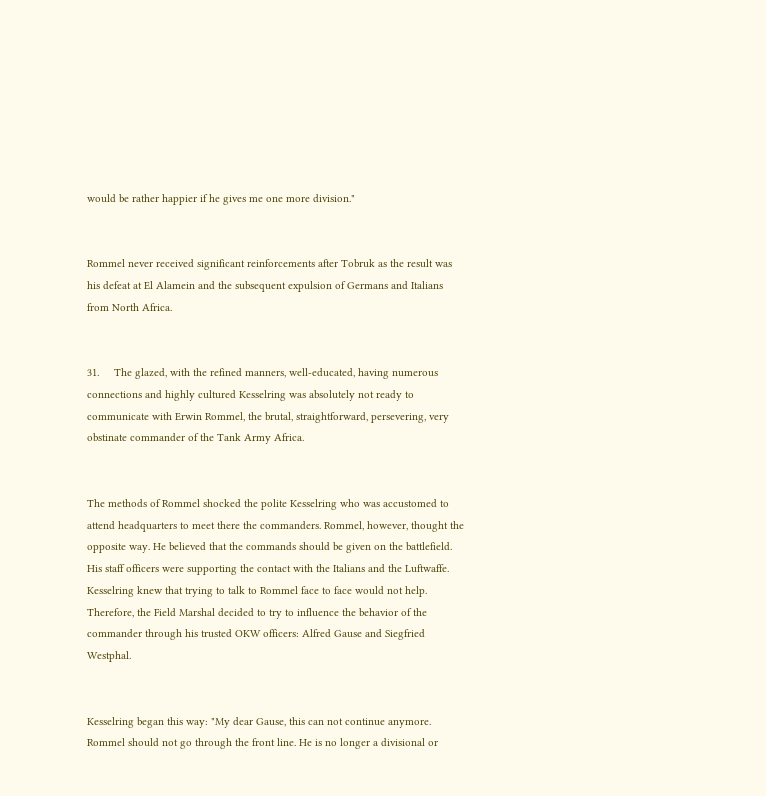would be rather happier if he gives me one more division."


Rommel never received significant reinforcements after Tobruk as the result was his defeat at El Alamein and the subsequent expulsion of Germans and Italians from North Africa.


31.     The glazed, with the refined manners, well-educated, having numerous connections and highly cultured Kesselring was absolutely not ready to communicate with Erwin Rommel, the brutal, straightforward, persevering, very obstinate commander of the Tank Army Africa.


The methods of Rommel shocked the polite Kesselring who was accustomed to attend headquarters to meet there the commanders. Rommel, however, thought the opposite way. He believed that the commands should be given on the battlefield. His staff officers were supporting the contact with the Italians and the Luftwaffe. Kesselring knew that trying to talk to Rommel face to face would not help. Therefore, the Field Marshal decided to try to influence the behavior of the commander through his trusted OKW officers: Alfred Gause and Siegfried Westphal.


Kesselring began this way: "My dear Gause, this can not continue anymore. Rommel should not go through the front line. He is no longer a divisional or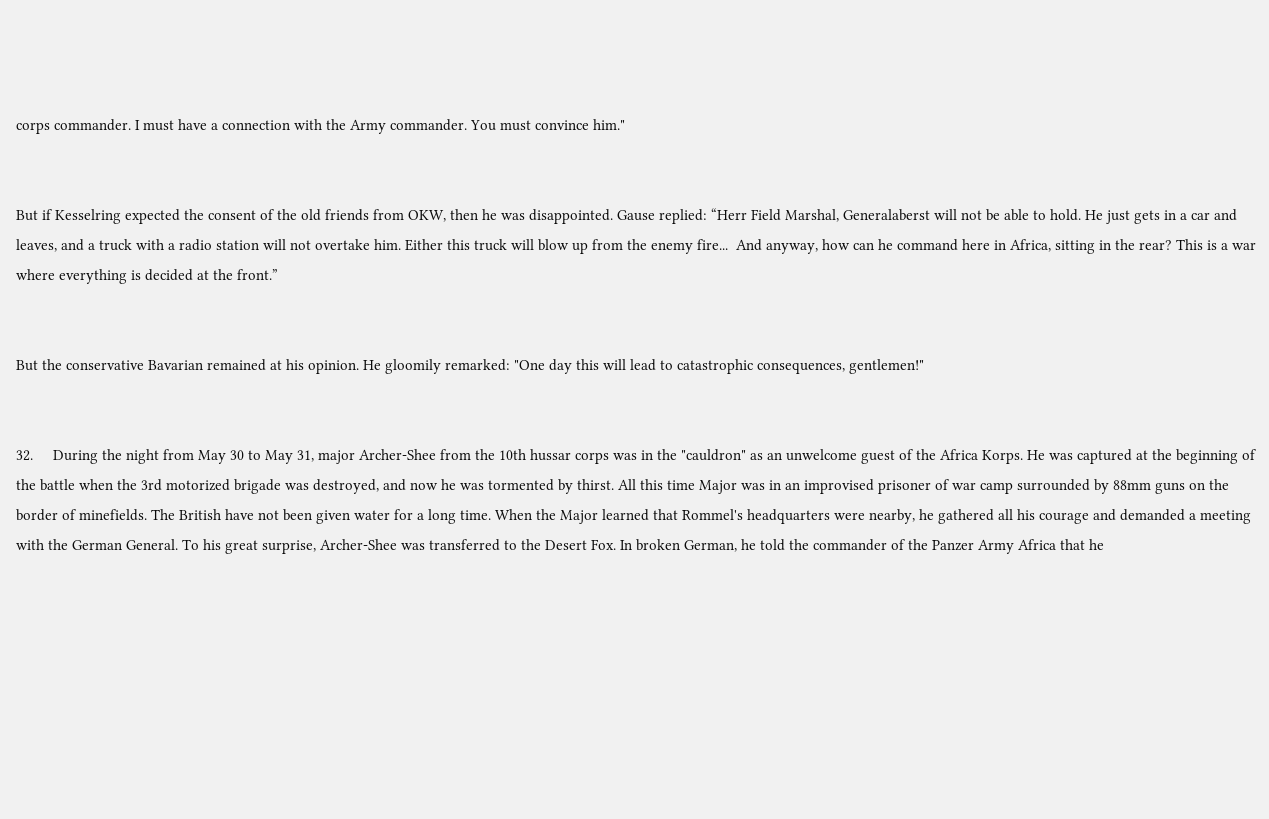corps commander. I must have a connection with the Army commander. You must convince him."


But if Kesselring expected the consent of the old friends from OKW, then he was disappointed. Gause replied: “Herr Field Marshal, Generalaberst will not be able to hold. He just gets in a car and leaves, and a truck with a radio station will not overtake him. Either this truck will blow up from the enemy fire...  And anyway, how can he command here in Africa, sitting in the rear? This is a war where everything is decided at the front.”


But the conservative Bavarian remained at his opinion. He gloomily remarked: "One day this will lead to catastrophic consequences, gentlemen!"


32.     During the night from May 30 to May 31, major Archer-Shee from the 10th hussar corps was in the "cauldron" as an unwelcome guest of the Africa Korps. He was captured at the beginning of the battle when the 3rd motorized brigade was destroyed, and now he was tormented by thirst. All this time Major was in an improvised prisoner of war camp surrounded by 88mm guns on the border of minefields. The British have not been given water for a long time. When the Major learned that Rommel's headquarters were nearby, he gathered all his courage and demanded a meeting with the German General. To his great surprise, Archer-Shee was transferred to the Desert Fox. In broken German, he told the commander of the Panzer Army Africa that he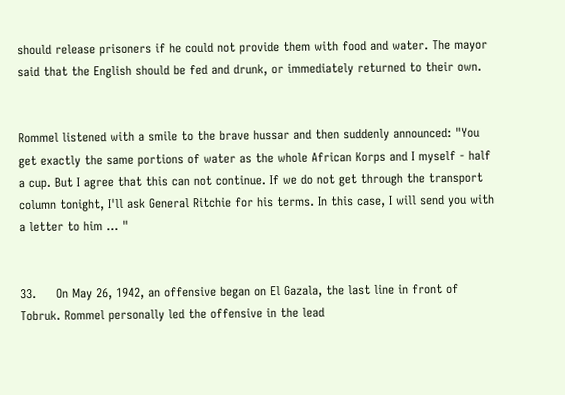should release prisoners if he could not provide them with food and water. The mayor said that the English should be fed and drunk, or immediately returned to their own.


Rommel listened with a smile to the brave hussar and then suddenly announced: "You get exactly the same portions of water as the whole African Korps and I myself - half a cup. But I agree that this can not continue. If we do not get through the transport column tonight, I'll ask General Ritchie for his terms. In this case, I will send you with a letter to him ... "


33.     On May 26, 1942, an offensive began on El Gazala, the last line in front of Tobruk. Rommel personally led the offensive in the lead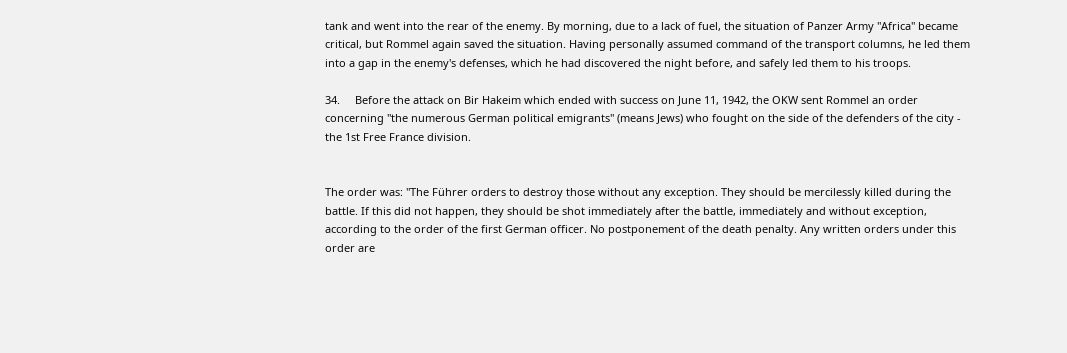tank and went into the rear of the enemy. By morning, due to a lack of fuel, the situation of Panzer Army "Africa" became critical, but Rommel again saved the situation. Having personally assumed command of the transport columns, he led them into a gap in the enemy's defenses, which he had discovered the night before, and safely led them to his troops.

34.     Before the attack on Bir Hakeim which ended with success on June 11, 1942, the OKW sent Rommel an order concerning "the numerous German political emigrants" (means Jews) who fought on the side of the defenders of the city - the 1st Free France division.


The order was: "The Führer orders to destroy those without any exception. They should be mercilessly killed during the battle. If this did not happen, they should be shot immediately after the battle, immediately and without exception, according to the order of the first German officer. No postponement of the death penalty. Any written orders under this order are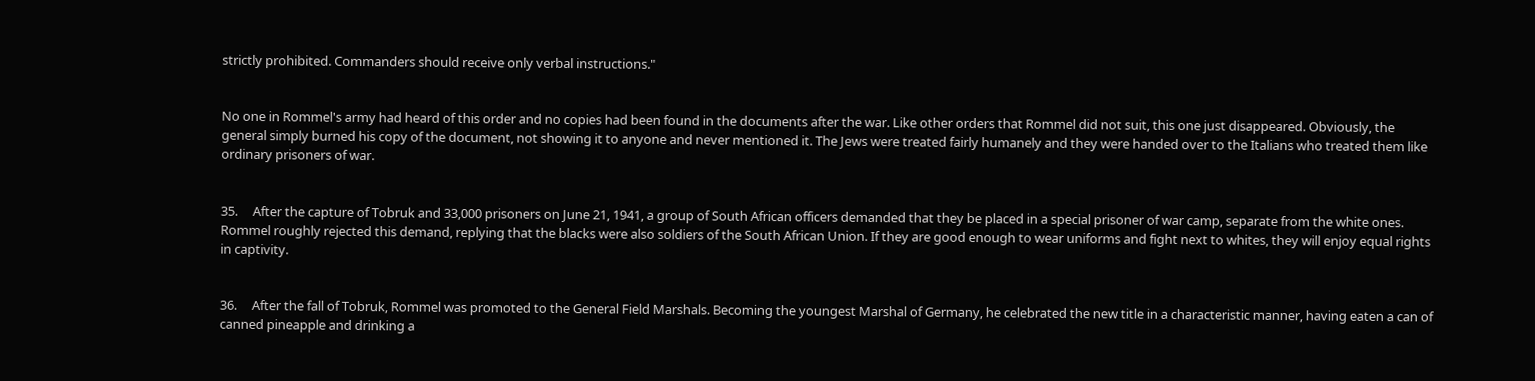strictly prohibited. Commanders should receive only verbal instructions."


No one in Rommel's army had heard of this order and no copies had been found in the documents after the war. Like other orders that Rommel did not suit, this one just disappeared. Obviously, the general simply burned his copy of the document, not showing it to anyone and never mentioned it. The Jews were treated fairly humanely and they were handed over to the Italians who treated them like ordinary prisoners of war.


35.     After the capture of Tobruk and 33,000 prisoners on June 21, 1941, a group of South African officers demanded that they be placed in a special prisoner of war camp, separate from the white ones. Rommel roughly rejected this demand, replying that the blacks were also soldiers of the South African Union. If they are good enough to wear uniforms and fight next to whites, they will enjoy equal rights in captivity.


36.     After the fall of Tobruk, Rommel was promoted to the General Field Marshals. Becoming the youngest Marshal of Germany, he celebrated the new title in a characteristic manner, having eaten a can of canned pineapple and drinking a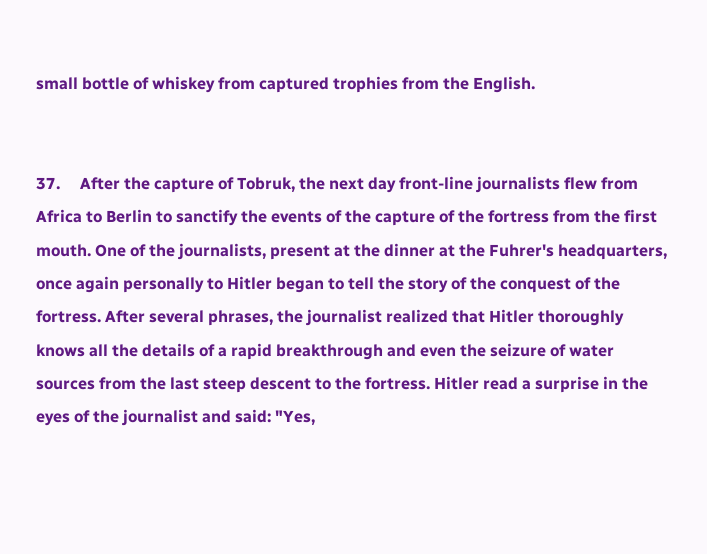small bottle of whiskey from captured trophies from the English.


37.     After the capture of Tobruk, the next day front-line journalists flew from Africa to Berlin to sanctify the events of the capture of the fortress from the first mouth. One of the journalists, present at the dinner at the Fuhrer's headquarters, once again personally to Hitler began to tell the story of the conquest of the fortress. After several phrases, the journalist realized that Hitler thoroughly knows all the details of a rapid breakthrough and even the seizure of water sources from the last steep descent to the fortress. Hitler read a surprise in the eyes of the journalist and said: "Yes,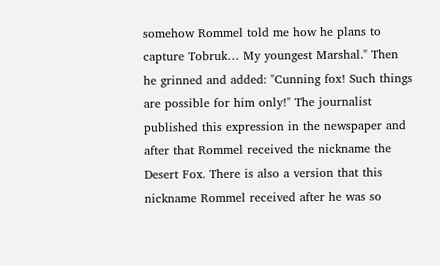somehow Rommel told me how he plans to capture Tobruk… My youngest Marshal." Then he grinned and added: "Cunning fox! Such things are possible for him only!" The journalist published this expression in the newspaper and after that Rommel received the nickname the Desert Fox. There is also a version that this nickname Rommel received after he was so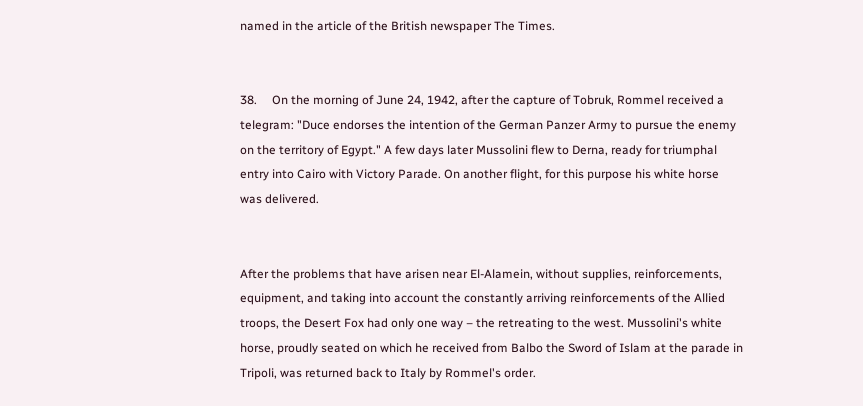named in the article of the British newspaper The Times.


38.     On the morning of June 24, 1942, after the capture of Tobruk, Rommel received a telegram: "Duce endorses the intention of the German Panzer Army to pursue the enemy on the territory of Egypt." A few days later Mussolini flew to Derna, ready for triumphal entry into Cairo with Victory Parade. On another flight, for this purpose his white horse was delivered.


After the problems that have arisen near El-Alamein, without supplies, reinforcements, equipment, and taking into account the constantly arriving reinforcements of the Allied troops, the Desert Fox had only one way – the retreating to the west. Mussolini's white horse, proudly seated on which he received from Balbo the Sword of Islam at the parade in Tripoli, was returned back to Italy by Rommel's order.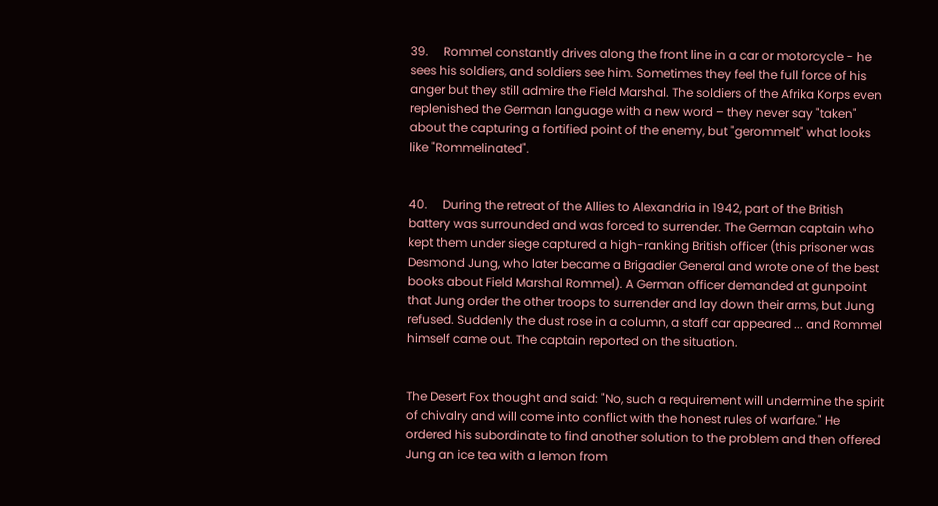39.     Rommel constantly drives along the front line in a car or motorcycle - he sees his soldiers, and soldiers see him. Sometimes they feel the full force of his anger but they still admire the Field Marshal. The soldiers of the Afrika Korps even replenished the German language with a new word – they never say "taken" about the capturing a fortified point of the enemy, but "gerommelt" what looks like "Rommelinated".


40.     During the retreat of the Allies to Alexandria in 1942, part of the British battery was surrounded and was forced to surrender. The German captain who kept them under siege captured a high-ranking British officer (this prisoner was Desmond Jung, who later became a Brigadier General and wrote one of the best books about Field Marshal Rommel). A German officer demanded at gunpoint that Jung order the other troops to surrender and lay down their arms, but Jung refused. Suddenly the dust rose in a column, a staff car appeared ... and Rommel himself came out. The captain reported on the situation.


The Desert Fox thought and said: "No, such a requirement will undermine the spirit of chivalry and will come into conflict with the honest rules of warfare." He ordered his subordinate to find another solution to the problem and then offered Jung an ice tea with a lemon from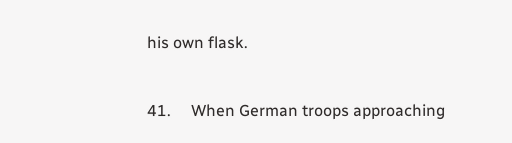his own flask.


41.     When German troops approaching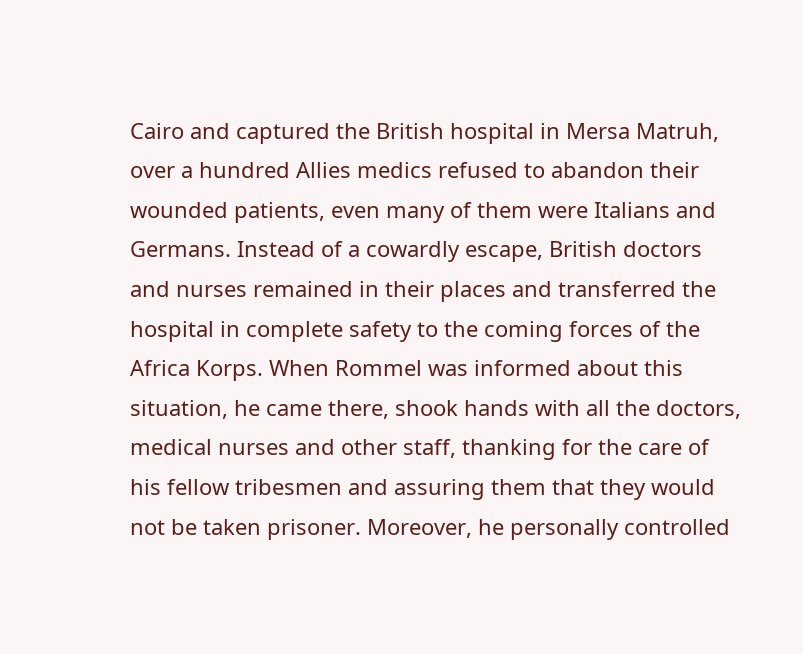Cairo and captured the British hospital in Mersa Matruh, over a hundred Allies medics refused to abandon their wounded patients, even many of them were Italians and Germans. Instead of a cowardly escape, British doctors and nurses remained in their places and transferred the hospital in complete safety to the coming forces of the Africa Korps. When Rommel was informed about this situation, he came there, shook hands with all the doctors, medical nurses and other staff, thanking for the care of his fellow tribesmen and assuring them that they would not be taken prisoner. Moreover, he personally controlled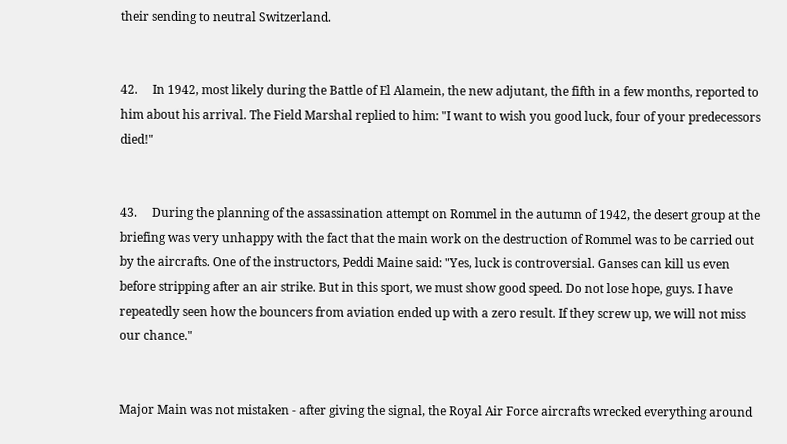their sending to neutral Switzerland.


42.     In 1942, most likely during the Battle of El Alamein, the new adjutant, the fifth in a few months, reported to him about his arrival. The Field Marshal replied to him: "I want to wish you good luck, four of your predecessors died!"


43.     During the planning of the assassination attempt on Rommel in the autumn of 1942, the desert group at the briefing was very unhappy with the fact that the main work on the destruction of Rommel was to be carried out by the aircrafts. One of the instructors, Peddi Maine said: "Yes, luck is controversial. Ganses can kill us even before stripping after an air strike. But in this sport, we must show good speed. Do not lose hope, guys. I have repeatedly seen how the bouncers from aviation ended up with a zero result. If they screw up, we will not miss our chance."


Major Main was not mistaken - after giving the signal, the Royal Air Force aircrafts wrecked everything around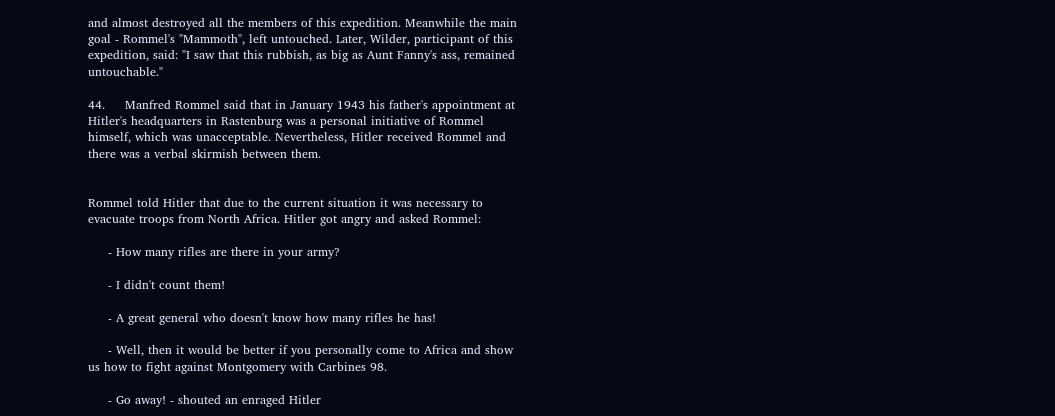and almost destroyed all the members of this expedition. Meanwhile the main goal - Rommel's "Mammoth", left untouched. Later, Wilder, participant of this expedition, said: "I saw that this rubbish, as big as Aunt Fanny's ass, remained untouchable."

44.     Manfred Rommel said that in January 1943 his father's appointment at Hitler's headquarters in Rastenburg was a personal initiative of Rommel himself, which was unacceptable. Nevertheless, Hitler received Rommel and there was a verbal skirmish between them.


Rommel told Hitler that due to the current situation it was necessary to evacuate troops from North Africa. Hitler got angry and asked Rommel:

     - How many rifles are there in your army?

     - I didn't count them!

     - A great general who doesn't know how many rifles he has!

     - Well, then it would be better if you personally come to Africa and show us how to fight against Montgomery with Carbines 98.

     - Go away! - shouted an enraged Hitler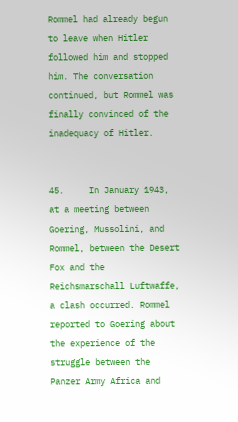Rommel had already begun to leave when Hitler followed him and stopped him. The conversation continued, but Rommel was finally convinced of the inadequacy of Hitler.


45.     In January 1943, at a meeting between Goering, Mussolini, and Rommel, between the Desert Fox and the Reichsmarschall Luftwaffe, a clash occurred. Rommel reported to Goering about the experience of the struggle between the Panzer Army Africa and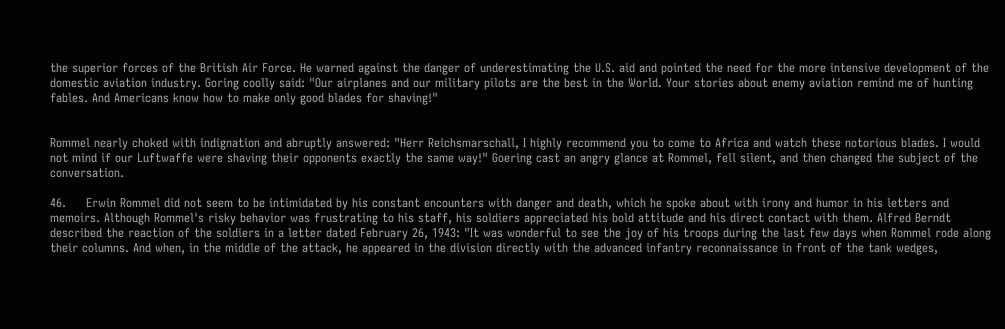the superior forces of the British Air Force. He warned against the danger of underestimating the U.S. aid and pointed the need for the more intensive development of the domestic aviation industry. Goring coolly said: "Our airplanes and our military pilots are the best in the World. Your stories about enemy aviation remind me of hunting fables. And Americans know how to make only good blades for shaving!"


Rommel nearly choked with indignation and abruptly answered: "Herr Reichsmarschall, I highly recommend you to come to Africa and watch these notorious blades. I would not mind if our Luftwaffe were shaving their opponents exactly the same way!" Goering cast an angry glance at Rommel, fell silent, and then changed the subject of the conversation.

46.     Erwin Rommel did not seem to be intimidated by his constant encounters with danger and death, which he spoke about with irony and humor in his letters and memoirs. Although Rommel's risky behavior was frustrating to his staff, his soldiers appreciated his bold attitude and his direct contact with them. Alfred Berndt described the reaction of the soldiers in a letter dated February 26, 1943: "It was wonderful to see the joy of his troops during the last few days when Rommel rode along their columns. And when, in the middle of the attack, he appeared in the division directly with the advanced infantry reconnaissance in front of the tank wedges,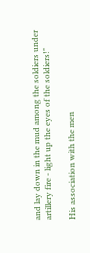and lay down in the mud among the soldiers under artillery fire - light up the eyes of the soldiers!"

His association with the men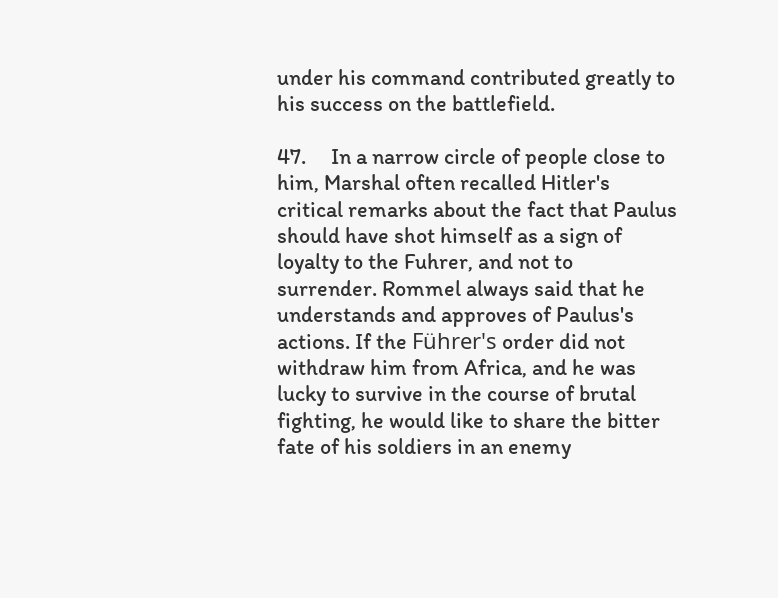under his command contributed greatly to his success on the battlefield.

47.     In a narrow circle of people close to him, Marshal often recalled Hitler's critical remarks about the fact that Paulus should have shot himself as a sign of loyalty to the Fuhrer, and not to surrender. Rommel always said that he understands and approves of Paulus's actions. If the Führer's order did not withdraw him from Africa, and he was lucky to survive in the course of brutal fighting, he would like to share the bitter fate of his soldiers in an enemy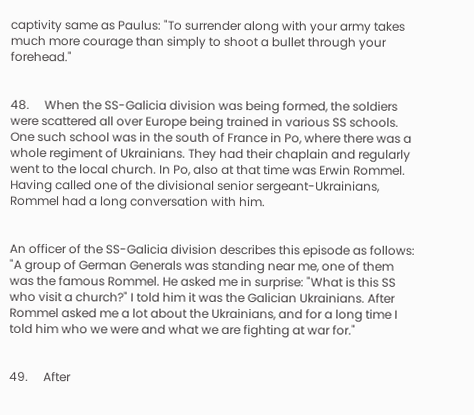captivity same as Paulus: "To surrender along with your army takes much more courage than simply to shoot a bullet through your forehead."


48.     When the SS-Galicia division was being formed, the soldiers were scattered all over Europe being trained in various SS schools. One such school was in the south of France in Po, where there was a whole regiment of Ukrainians. They had their chaplain and regularly went to the local church. In Po, also at that time was Erwin Rommel. Having called one of the divisional senior sergeant-Ukrainians, Rommel had a long conversation with him.


An officer of the SS-Galicia division describes this episode as follows: "A group of German Generals was standing near me, one of them was the famous Rommel. He asked me in surprise: "What is this SS who visit a church?" I told him it was the Galician Ukrainians. After Rommel asked me a lot about the Ukrainians, and for a long time I told him who we were and what we are fighting at war for."


49.     After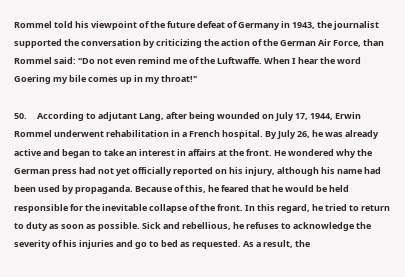Rommel told his viewpoint of the future defeat of Germany in 1943, the journalist supported the conversation by criticizing the action of the German Air Force, than Rommel said: "Do not even remind me of the Luftwaffe. When I hear the word Goering my bile comes up in my throat!"

50.     According to adjutant Lang, after being wounded on July 17, 1944, Erwin Rommel underwent rehabilitation in a French hospital. By July 26, he was already active and began to take an interest in affairs at the front. He wondered why the German press had not yet officially reported on his injury, although his name had been used by propaganda. Because of this, he feared that he would be held responsible for the inevitable collapse of the front. In this regard, he tried to return to duty as soon as possible. Sick and rebellious, he refuses to acknowledge the severity of his injuries and go to bed as requested. As a result, the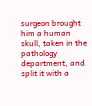surgeon brought him a human skull, taken in the pathology department, and split it with a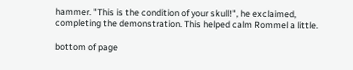hammer. "This is the condition of your skull!", he exclaimed, completing the demonstration. This helped calm Rommel a little.

bottom of page